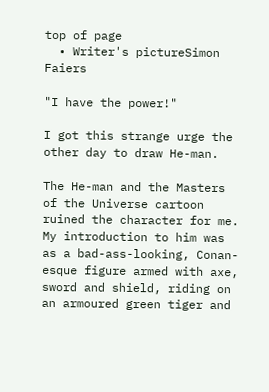top of page
  • Writer's pictureSimon Faiers

"I have the power!"

I got this strange urge the other day to draw He-man.

The He-man and the Masters of the Universe cartoon ruined the character for me. My introduction to him was as a bad-ass-looking, Conan-esque figure armed with axe, sword and shield, riding on an armoured green tiger and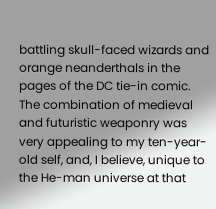battling skull-faced wizards and orange neanderthals in the pages of the DC tie-in comic. The combination of medieval and futuristic weaponry was very appealing to my ten-year-old self, and, I believe, unique to the He-man universe at that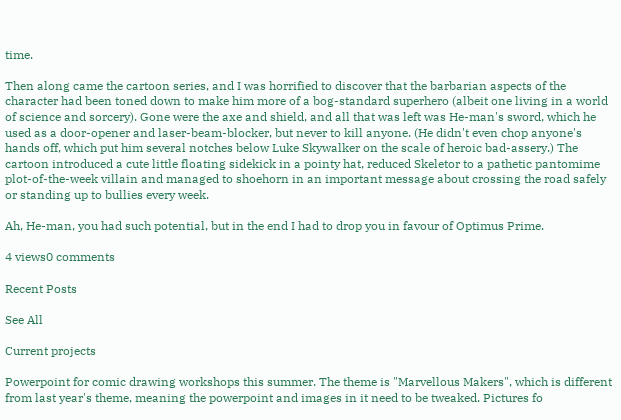time.

Then along came the cartoon series, and I was horrified to discover that the barbarian aspects of the character had been toned down to make him more of a bog-standard superhero (albeit one living in a world of science and sorcery). Gone were the axe and shield, and all that was left was He-man's sword, which he used as a door-opener and laser-beam-blocker, but never to kill anyone. (He didn't even chop anyone's hands off, which put him several notches below Luke Skywalker on the scale of heroic bad-assery.) The cartoon introduced a cute little floating sidekick in a pointy hat, reduced Skeletor to a pathetic pantomime plot-of-the-week villain and managed to shoehorn in an important message about crossing the road safely or standing up to bullies every week.

Ah, He-man, you had such potential, but in the end I had to drop you in favour of Optimus Prime.

4 views0 comments

Recent Posts

See All

Current projects

Powerpoint for comic drawing workshops this summer. The theme is "Marvellous Makers", which is different from last year's theme, meaning the powerpoint and images in it need to be tweaked. Pictures fo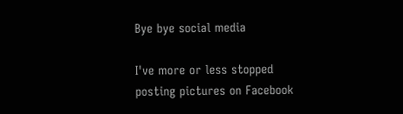Bye bye social media

I've more or less stopped posting pictures on Facebook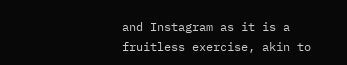and Instagram as it is a fruitless exercise, akin to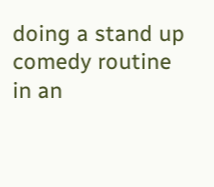doing a stand up comedy routine in an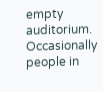empty auditorium. Occasionally people in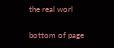the real worl

bottom of page